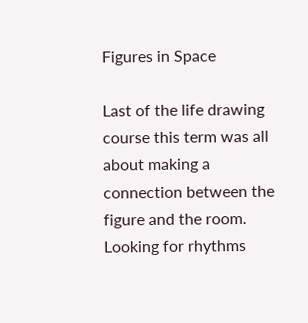Figures in Space

Last of the life drawing course this term was all about making a connection between the figure and the room. Looking for rhythms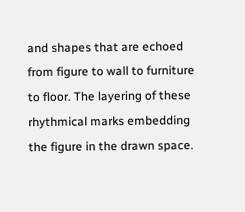and shapes that are echoed from figure to wall to furniture to floor. The layering of these rhythmical marks embedding the figure in the drawn space.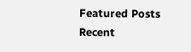Featured Posts
Recent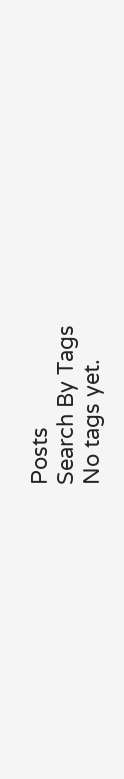Posts
Search By Tags
No tags yet.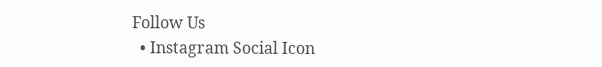Follow Us
  • Instagram Social Icon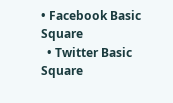• Facebook Basic Square
  • Twitter Basic Square